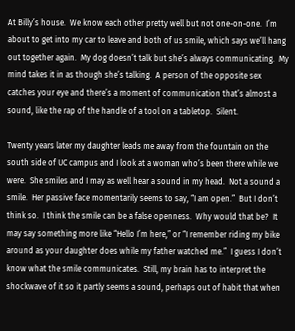At Billy’s house.  We know each other pretty well but not one-on-one.  I’m about to get into my car to leave and both of us smile, which says we’ll hang out together again.  My dog doesn’t talk but she’s always communicating.  My mind takes it in as though she’s talking.  A person of the opposite sex catches your eye and there’s a moment of communication that’s almost a sound, like the rap of the handle of a tool on a tabletop.  Silent.

Twenty years later my daughter leads me away from the fountain on the south side of UC campus and I look at a woman who’s been there while we were.  She smiles and I may as well hear a sound in my head.  Not a sound a smile.  Her passive face momentarily seems to say, “I am open.”  But I don’t think so.  I think the smile can be a false openness.  Why would that be?  It may say something more like “Hello I’m here,” or “I remember riding my bike around as your daughter does while my father watched me.”  I guess I don’t know what the smile communicates.  Still, my brain has to interpret the shockwave of it so it partly seems a sound, perhaps out of habit that when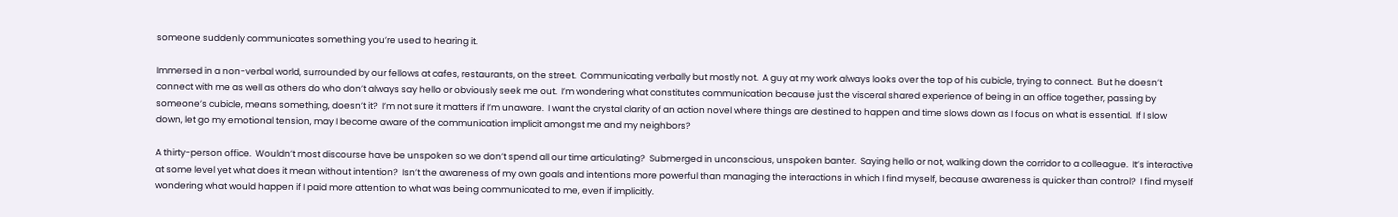someone suddenly communicates something you’re used to hearing it.

Immersed in a non-verbal world, surrounded by our fellows at cafes, restaurants, on the street.  Communicating verbally but mostly not.  A guy at my work always looks over the top of his cubicle, trying to connect.  But he doesn’t connect with me as well as others do who don’t always say hello or obviously seek me out.  I’m wondering what constitutes communication because just the visceral shared experience of being in an office together, passing by someone’s cubicle, means something, doesn’t it?  I’m not sure it matters if I’m unaware.  I want the crystal clarity of an action novel where things are destined to happen and time slows down as I focus on what is essential.  If I slow down, let go my emotional tension, may I become aware of the communication implicit amongst me and my neighbors?

A thirty-person office.  Wouldn’t most discourse have be unspoken so we don’t spend all our time articulating?  Submerged in unconscious, unspoken banter.  Saying hello or not, walking down the corridor to a colleague.  It’s interactive at some level yet what does it mean without intention?  Isn’t the awareness of my own goals and intentions more powerful than managing the interactions in which I find myself, because awareness is quicker than control?  I find myself wondering what would happen if I paid more attention to what was being communicated to me, even if implicitly.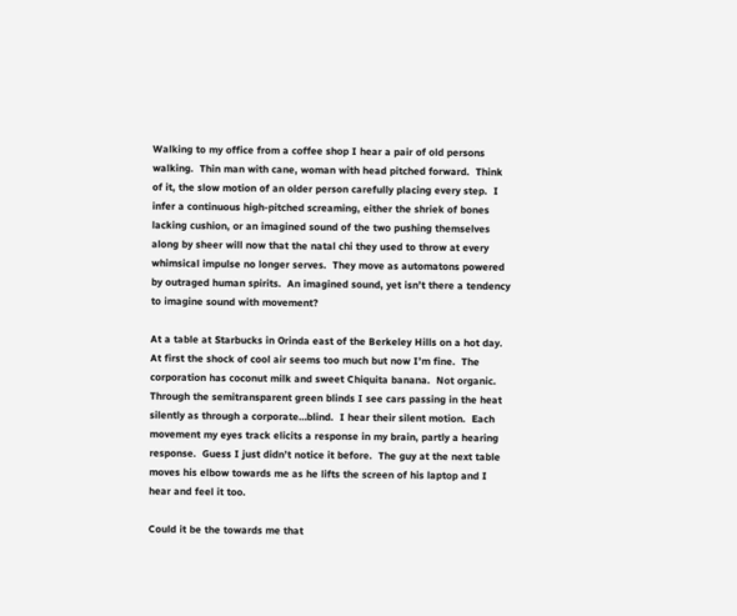Walking to my office from a coffee shop I hear a pair of old persons walking.  Thin man with cane, woman with head pitched forward.  Think of it, the slow motion of an older person carefully placing every step.  I infer a continuous high-pitched screaming, either the shriek of bones lacking cushion, or an imagined sound of the two pushing themselves along by sheer will now that the natal chi they used to throw at every whimsical impulse no longer serves.  They move as automatons powered by outraged human spirits.  An imagined sound, yet isn’t there a tendency to imagine sound with movement?

At a table at Starbucks in Orinda east of the Berkeley Hills on a hot day.  At first the shock of cool air seems too much but now I’m fine.  The corporation has coconut milk and sweet Chiquita banana.  Not organic.  Through the semitransparent green blinds I see cars passing in the heat silently as through a corporate…blind.  I hear their silent motion.  Each movement my eyes track elicits a response in my brain, partly a hearing response.  Guess I just didn’t notice it before.  The guy at the next table moves his elbow towards me as he lifts the screen of his laptop and I hear and feel it too.

Could it be the towards me that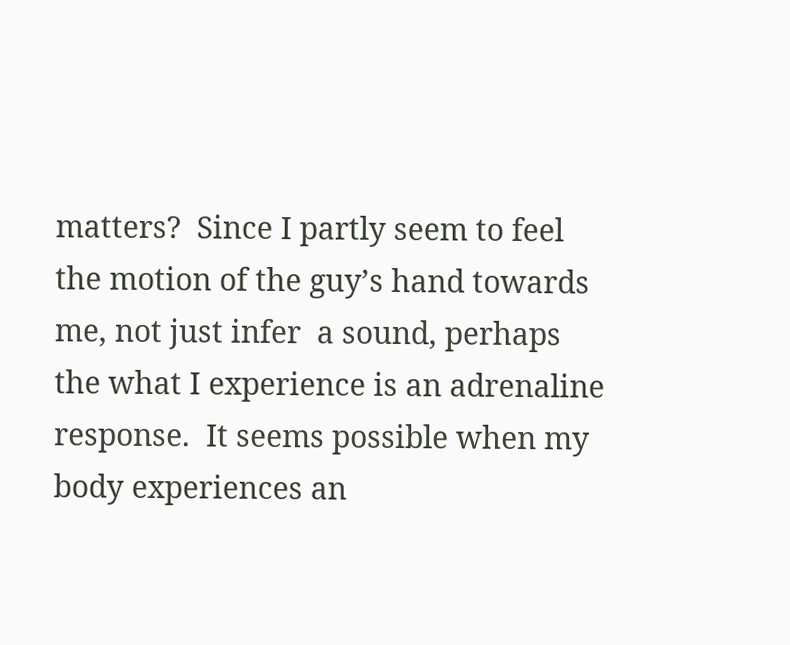matters?  Since I partly seem to feel the motion of the guy’s hand towards me, not just infer  a sound, perhaps the what I experience is an adrenaline response.  It seems possible when my body experiences an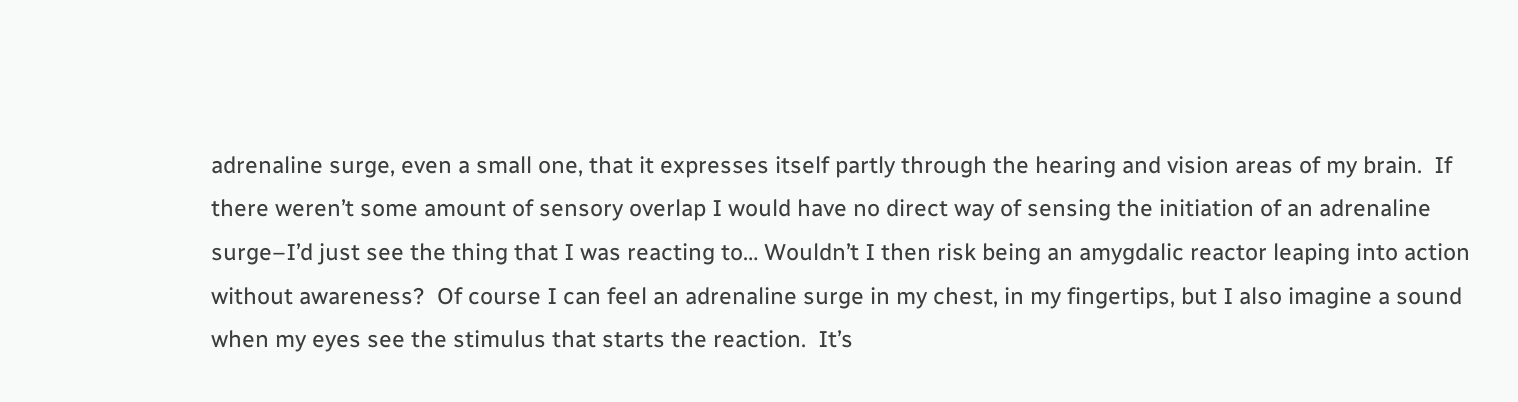adrenaline surge, even a small one, that it expresses itself partly through the hearing and vision areas of my brain.  If there weren’t some amount of sensory overlap I would have no direct way of sensing the initiation of an adrenaline surge–I’d just see the thing that I was reacting to… Wouldn’t I then risk being an amygdalic reactor leaping into action without awareness?  Of course I can feel an adrenaline surge in my chest, in my fingertips, but I also imagine a sound when my eyes see the stimulus that starts the reaction.  It’s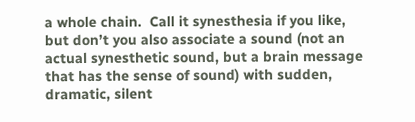a whole chain.  Call it synesthesia if you like, but don’t you also associate a sound (not an actual synesthetic sound, but a brain message that has the sense of sound) with sudden, dramatic, silent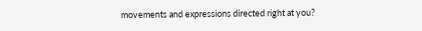movements and expressions directed right at you?